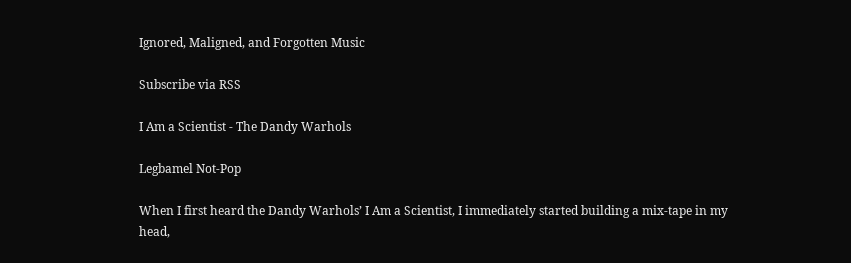Ignored, Maligned, and Forgotten Music

Subscribe via RSS

I Am a Scientist - The Dandy Warhols

Legbamel Not-Pop

When I first heard the Dandy Warhols’ I Am a Scientist, I immediately started building a mix-tape in my head,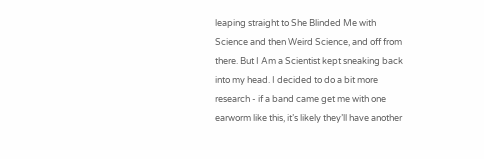leaping straight to She Blinded Me with Science and then Weird Science, and off from there. But I Am a Scientist kept sneaking back into my head. I decided to do a bit more research - if a band came get me with one earworm like this, it’s likely they’ll have another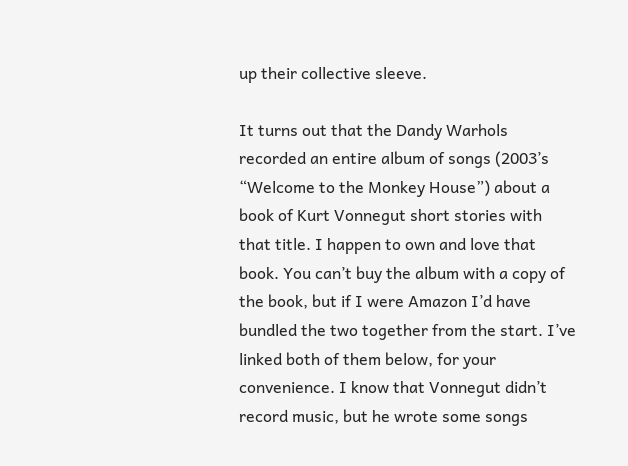up their collective sleeve.

It turns out that the Dandy Warhols recorded an entire album of songs (2003’s “Welcome to the Monkey House”) about a book of Kurt Vonnegut short stories with that title. I happen to own and love that book. You can’t buy the album with a copy of the book, but if I were Amazon I’d have bundled the two together from the start. I’ve linked both of them below, for your convenience. I know that Vonnegut didn’t record music, but he wrote some songs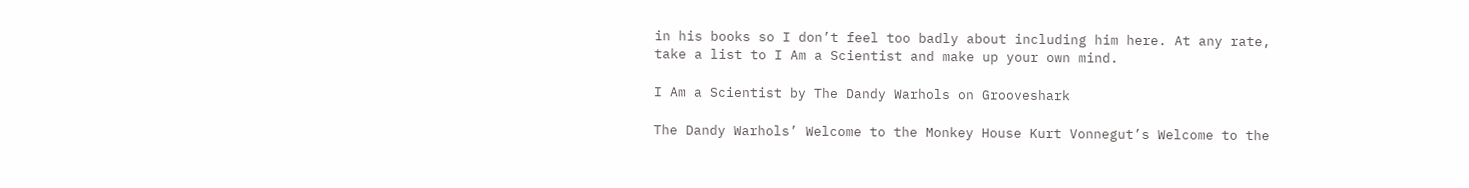in his books so I don’t feel too badly about including him here. At any rate, take a list to I Am a Scientist and make up your own mind.

I Am a Scientist by The Dandy Warhols on Grooveshark

The Dandy Warhols’ Welcome to the Monkey House Kurt Vonnegut’s Welcome to the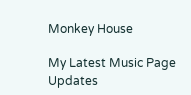Monkey House

My Latest Music Page Updates